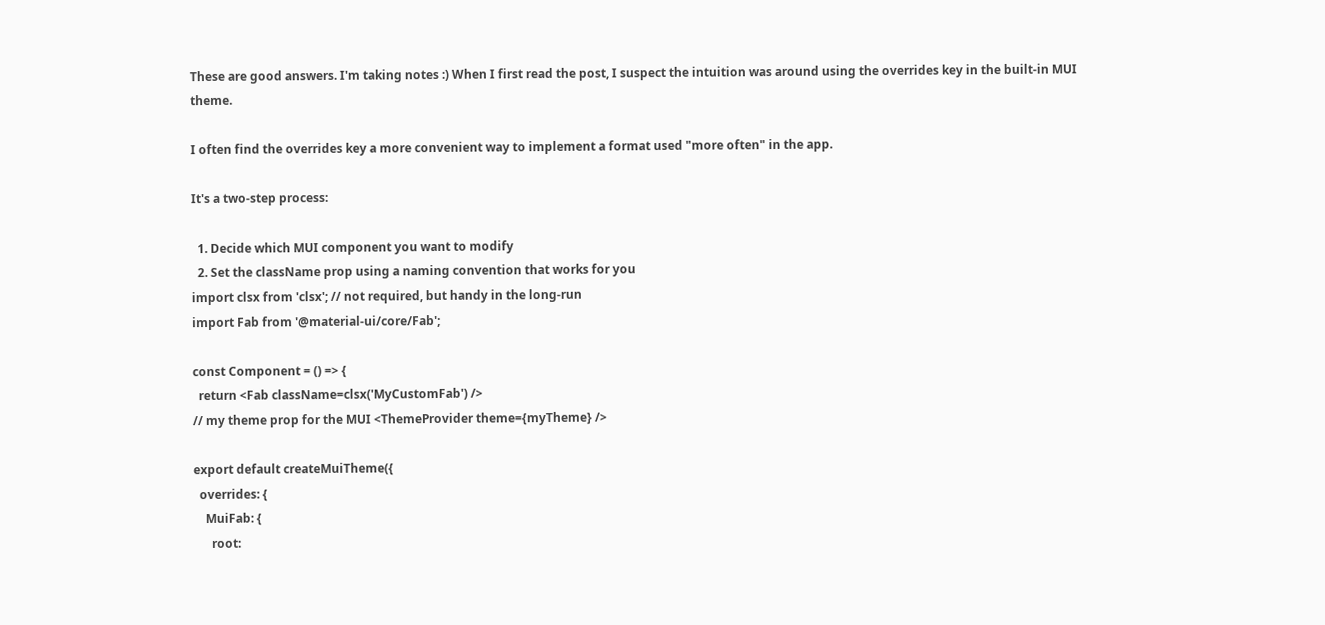These are good answers. I'm taking notes :) When I first read the post, I suspect the intuition was around using the overrides key in the built-in MUI theme.

I often find the overrides key a more convenient way to implement a format used "more often" in the app.

It's a two-step process:

  1. Decide which MUI component you want to modify
  2. Set the className prop using a naming convention that works for you
import clsx from 'clsx'; // not required, but handy in the long-run
import Fab from '@material-ui/core/Fab';

const Component = () => {
  return <Fab className=clsx('MyCustomFab') />
// my theme prop for the MUI <ThemeProvider theme={myTheme} />

export default createMuiTheme({
  overrides: {
    MuiFab: {
      root: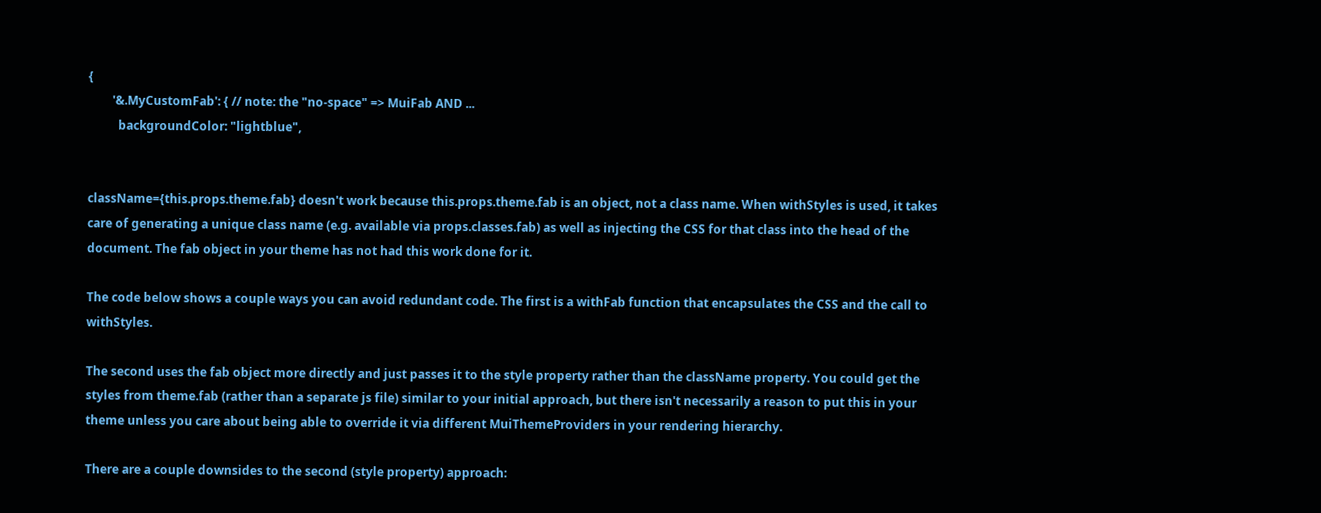{
        '&.MyCustomFab': { // note: the "no-space" => MuiFab AND ...
          backgroundColor: "lightblue",


className={this.props.theme.fab} doesn't work because this.props.theme.fab is an object, not a class name. When withStyles is used, it takes care of generating a unique class name (e.g. available via props.classes.fab) as well as injecting the CSS for that class into the head of the document. The fab object in your theme has not had this work done for it.

The code below shows a couple ways you can avoid redundant code. The first is a withFab function that encapsulates the CSS and the call to withStyles.

The second uses the fab object more directly and just passes it to the style property rather than the className property. You could get the styles from theme.fab (rather than a separate js file) similar to your initial approach, but there isn't necessarily a reason to put this in your theme unless you care about being able to override it via different MuiThemeProviders in your rendering hierarchy.

There are a couple downsides to the second (style property) approach: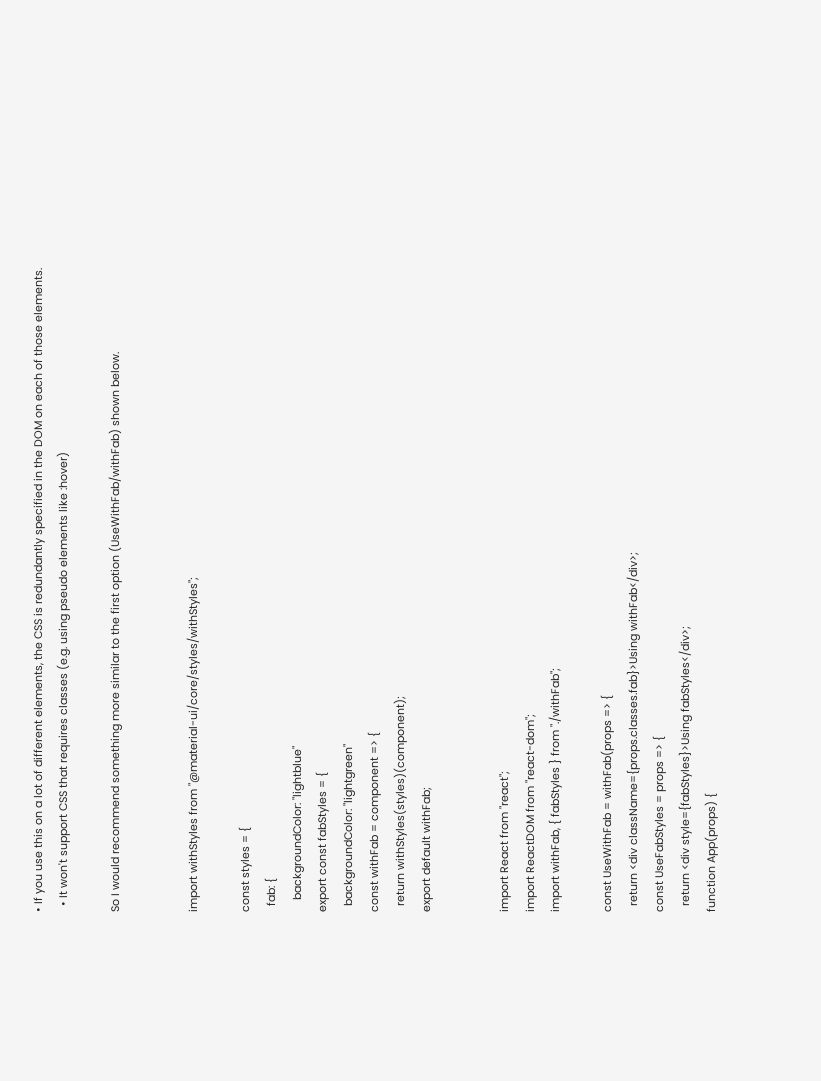• If you use this on a lot of different elements, the CSS is redundantly specified in the DOM on each of those elements.
  • It won't support CSS that requires classes (e.g. using pseudo elements like :hover)

So I would recommend something more similar to the first option (UseWithFab/withFab) shown below.


import withStyles from "@material-ui/core/styles/withStyles";

const styles = {
  fab: {
    backgroundColor: "lightblue"
export const fabStyles = {
  backgroundColor: "lightgreen"
const withFab = component => {
  return withStyles(styles)(component);
export default withFab;


import React from "react";
import ReactDOM from "react-dom";
import withFab, { fabStyles } from "./withFab";

const UseWithFab = withFab(props => {
  return <div className={props.classes.fab}>Using withFab</div>;
const UseFabStyles = props => {
  return <div style={fabStyles}>Using fabStyles</div>;
function App(props) {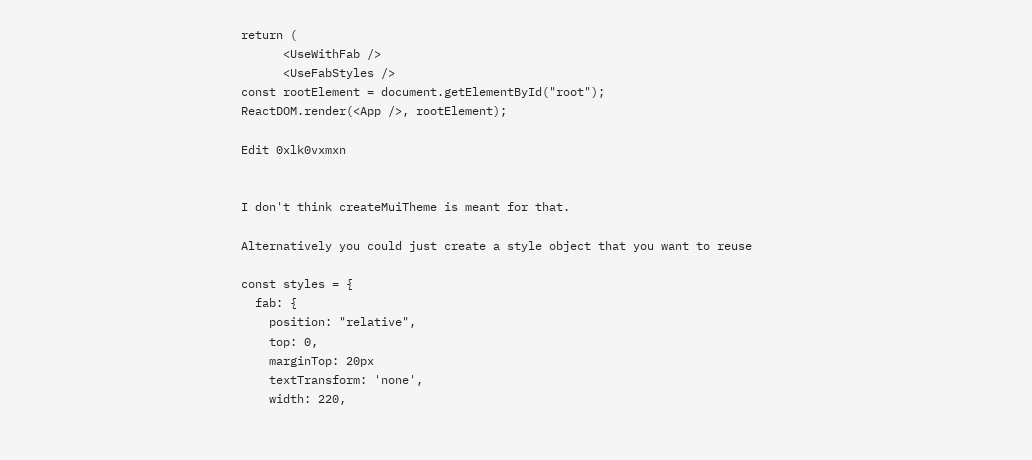return (
      <UseWithFab />
      <UseFabStyles />
const rootElement = document.getElementById("root");
ReactDOM.render(<App />, rootElement);

Edit 0xlk0vxmxn


I don't think createMuiTheme is meant for that.

Alternatively you could just create a style object that you want to reuse

const styles = {
  fab: {
    position: "relative",
    top: 0,
    marginTop: 20px
    textTransform: 'none',
    width: 220,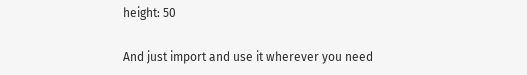height: 50

And just import and use it wherever you need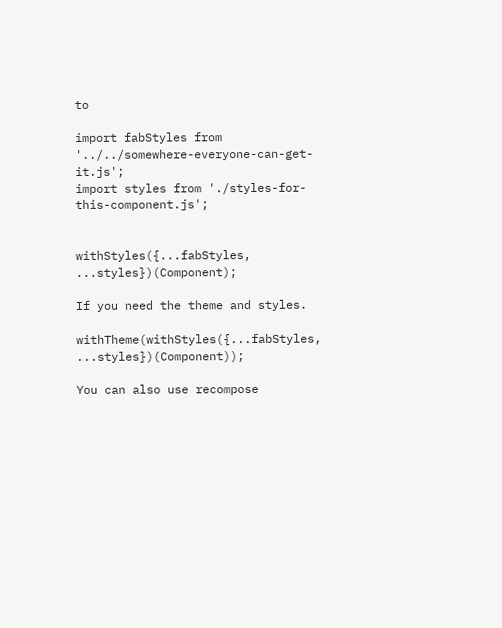to

import fabStyles from '../../somewhere-everyone-can-get-it.js';
import styles from './styles-for-this-component.js';


withStyles({...fabStyles, ...styles})(Component);

If you need the theme and styles.

withTheme(withStyles({...fabStyles, ...styles})(Component));

You can also use recompose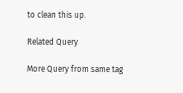to clean this up.

Related Query

More Query from same tag